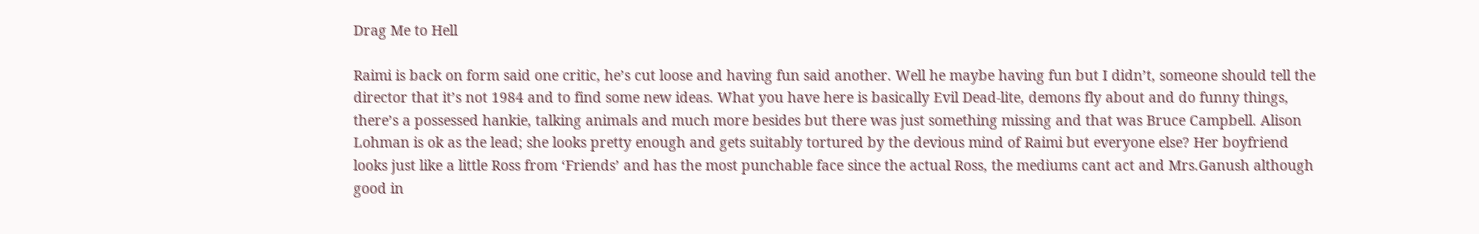Drag Me to Hell

Raimi is back on form said one critic, he’s cut loose and having fun said another. Well he maybe having fun but I didn’t, someone should tell the director that it’s not 1984 and to find some new ideas. What you have here is basically Evil Dead-lite, demons fly about and do funny things, there’s a possessed hankie, talking animals and much more besides but there was just something missing and that was Bruce Campbell. Alison Lohman is ok as the lead; she looks pretty enough and gets suitably tortured by the devious mind of Raimi but everyone else? Her boyfriend looks just like a little Ross from ‘Friends’ and has the most punchable face since the actual Ross, the mediums cant act and Mrs.Ganush although good in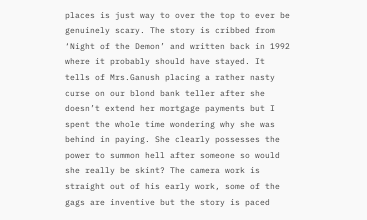places is just way to over the top to ever be genuinely scary. The story is cribbed from ‘Night of the Demon’ and written back in 1992 where it probably should have stayed. It tells of Mrs.Ganush placing a rather nasty curse on our blond bank teller after she doesn’t extend her mortgage payments but I spent the whole time wondering why she was behind in paying. She clearly possesses the power to summon hell after someone so would she really be skint? The camera work is straight out of his early work, some of the gags are inventive but the story is paced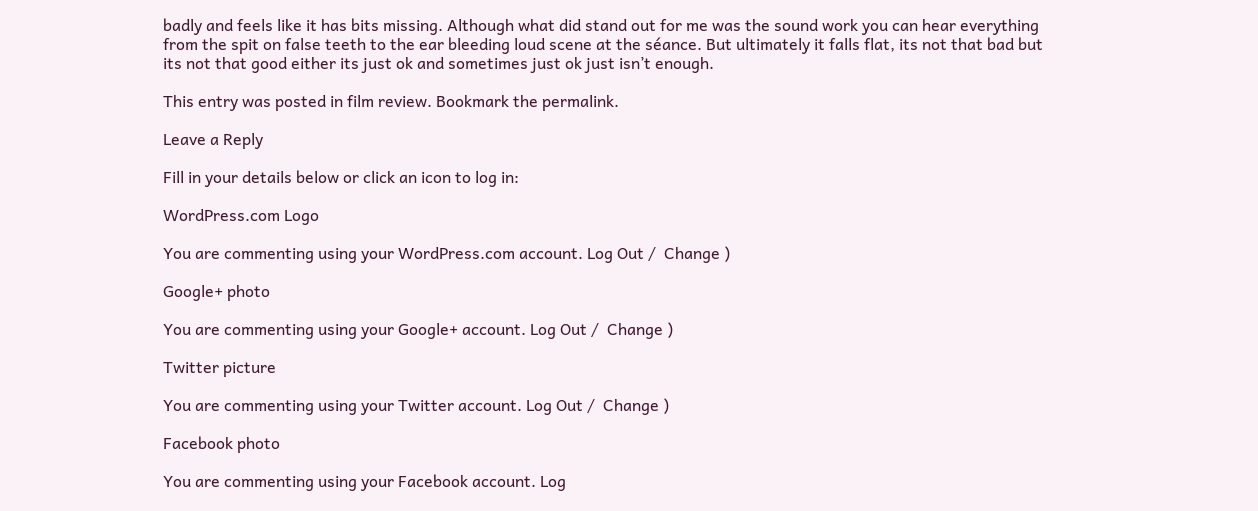badly and feels like it has bits missing. Although what did stand out for me was the sound work you can hear everything from the spit on false teeth to the ear bleeding loud scene at the séance. But ultimately it falls flat, its not that bad but its not that good either its just ok and sometimes just ok just isn’t enough.

This entry was posted in film review. Bookmark the permalink.

Leave a Reply

Fill in your details below or click an icon to log in:

WordPress.com Logo

You are commenting using your WordPress.com account. Log Out /  Change )

Google+ photo

You are commenting using your Google+ account. Log Out /  Change )

Twitter picture

You are commenting using your Twitter account. Log Out /  Change )

Facebook photo

You are commenting using your Facebook account. Log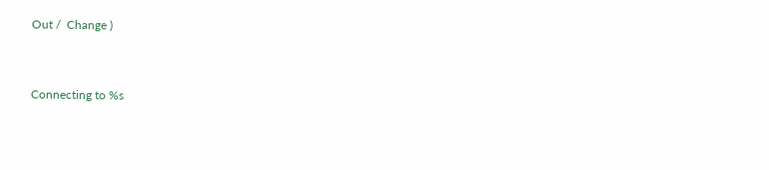Out /  Change )


Connecting to %s